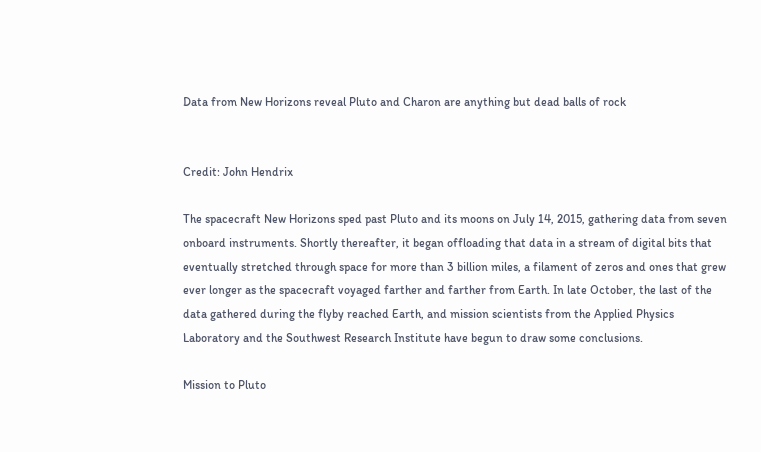Data from New Horizons reveal Pluto and Charon are anything but dead balls of rock


Credit: John Hendrix

The spacecraft New Horizons sped past Pluto and its moons on July 14, 2015, gathering data from seven onboard instruments. Shortly thereafter, it began offloading that data in a stream of digital bits that eventually stretched through space for more than 3 billion miles, a filament of zeros and ones that grew ever longer as the spacecraft voyaged farther and farther from Earth. In late October, the last of the data gathered during the flyby reached Earth, and mission scientists from the Applied Physics Laboratory and the Southwest Research Institute have begun to draw some conclusions.

Mission to Pluto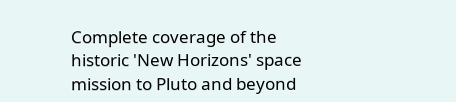Complete coverage of the historic 'New Horizons' space mission to Pluto and beyond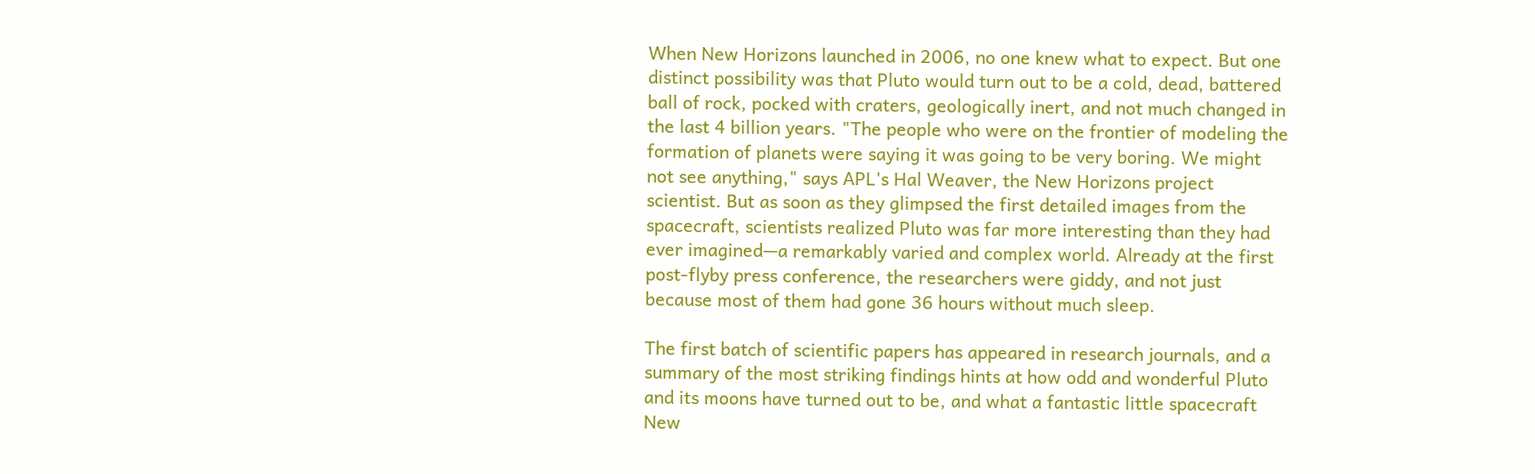When New Horizons launched in 2006, no one knew what to expect. But one distinct possibility was that Pluto would turn out to be a cold, dead, battered ball of rock, pocked with craters, geologically inert, and not much changed in the last 4 billion years. "The people who were on the frontier of modeling the formation of planets were saying it was going to be very boring. We might not see anything," says APL's Hal Weaver, the New Horizons project scientist. But as soon as they glimpsed the first detailed images from the spacecraft, scientists realized Pluto was far more interesting than they had ever imagined—a remarkably varied and complex world. Already at the first post-flyby press conference, the researchers were giddy, and not just because most of them had gone 36 hours without much sleep.

The first batch of scientific papers has appeared in research journals, and a summary of the most striking findings hints at how odd and wonderful Pluto and its moons have turned out to be, and what a fantastic little spacecraft New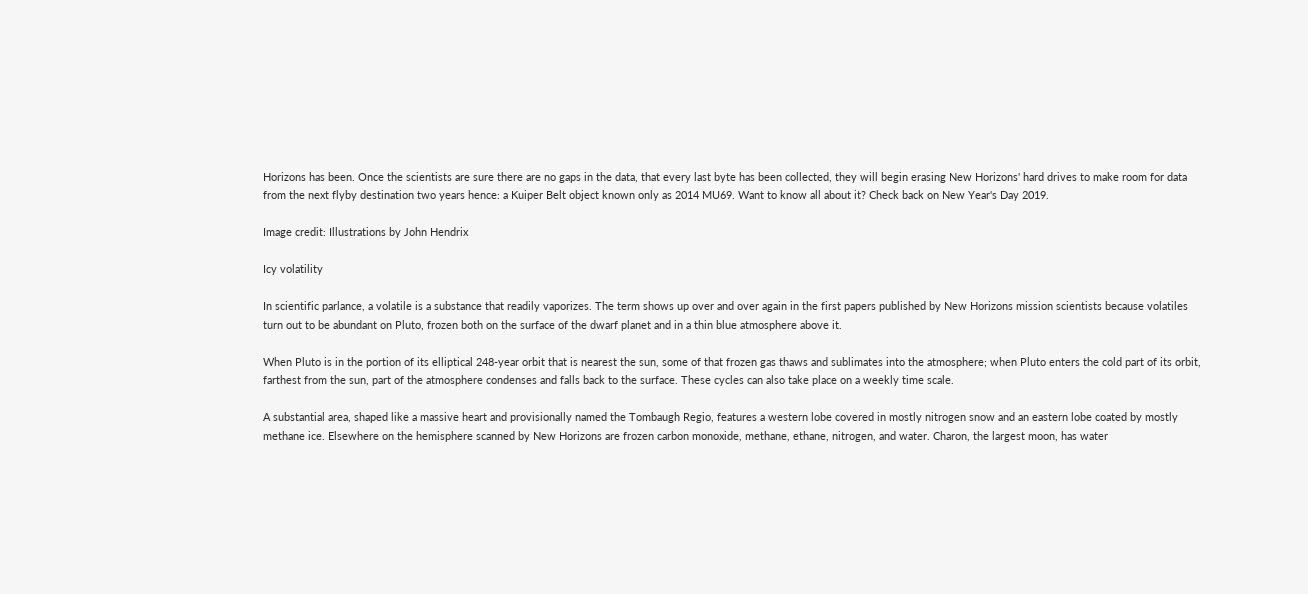Horizons has been. Once the scientists are sure there are no gaps in the data, that every last byte has been collected, they will begin erasing New Horizons' hard drives to make room for data from the next flyby destination two years hence: a Kuiper Belt object known only as 2014 MU69. Want to know all about it? Check back on New Year's Day 2019.

Image credit: Illustrations by John Hendrix

Icy volatility

In scientific parlance, a volatile is a substance that readily vaporizes. The term shows up over and over again in the first papers published by New Horizons mission scientists because volatiles turn out to be abundant on Pluto, frozen both on the surface of the dwarf planet and in a thin blue atmosphere above it.

When Pluto is in the portion of its elliptical 248-year orbit that is nearest the sun, some of that frozen gas thaws and sublimates into the atmosphere; when Pluto enters the cold part of its orbit, farthest from the sun, part of the atmosphere condenses and falls back to the surface. These cycles can also take place on a weekly time scale.

A substantial area, shaped like a massive heart and provisionally named the Tombaugh Regio, features a western lobe covered in mostly nitrogen snow and an eastern lobe coated by mostly methane ice. Elsewhere on the hemisphere scanned by New Horizons are frozen carbon monoxide, methane, ethane, nitrogen, and water. Charon, the largest moon, has water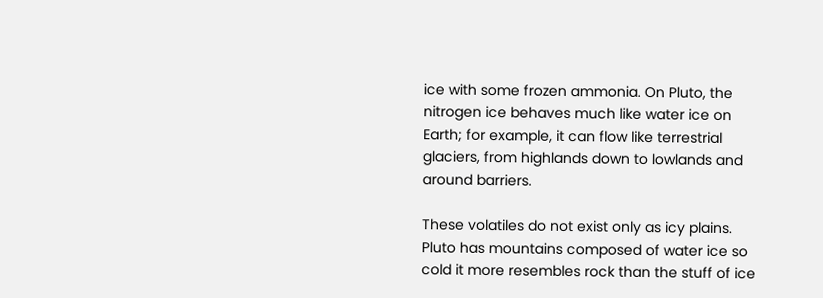ice with some frozen ammonia. On Pluto, the nitrogen ice behaves much like water ice on Earth; for example, it can flow like terrestrial glaciers, from highlands down to lowlands and around barriers.

These volatiles do not exist only as icy plains. Pluto has mountains composed of water ice so cold it more resembles rock than the stuff of ice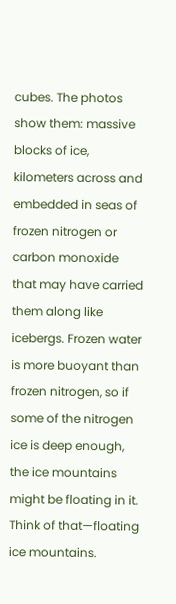cubes. The photos show them: massive blocks of ice, kilometers across and embedded in seas of frozen nitrogen or carbon monoxide that may have carried them along like icebergs. Frozen water is more buoyant than frozen nitrogen, so if some of the nitrogen ice is deep enough, the ice mountains might be floating in it. Think of that—floating ice mountains.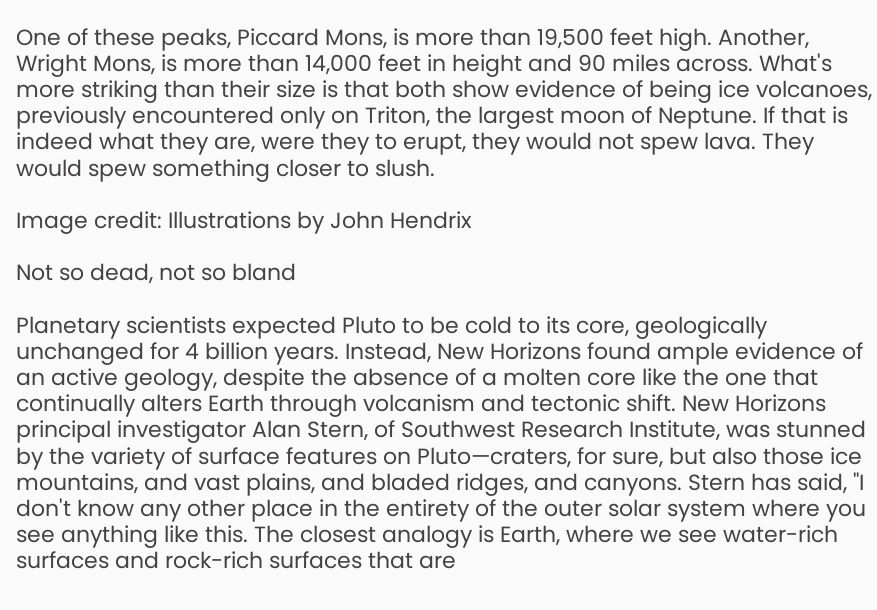One of these peaks, Piccard Mons, is more than 19,500 feet high. Another, Wright Mons, is more than 14,000 feet in height and 90 miles across. What's more striking than their size is that both show evidence of being ice volcanoes, previously encountered only on Triton, the largest moon of Neptune. If that is indeed what they are, were they to erupt, they would not spew lava. They would spew something closer to slush.

Image credit: Illustrations by John Hendrix

Not so dead, not so bland

Planetary scientists expected Pluto to be cold to its core, geologically unchanged for 4 billion years. Instead, New Horizons found ample evidence of an active geology, despite the absence of a molten core like the one that continually alters Earth through volcanism and tectonic shift. New Horizons principal investigator Alan Stern, of Southwest Research Institute, was stunned by the variety of surface features on Pluto—craters, for sure, but also those ice mountains, and vast plains, and bladed ridges, and canyons. Stern has said, "I don't know any other place in the entirety of the outer solar system where you see anything like this. The closest analogy is Earth, where we see water-rich surfaces and rock-rich surfaces that are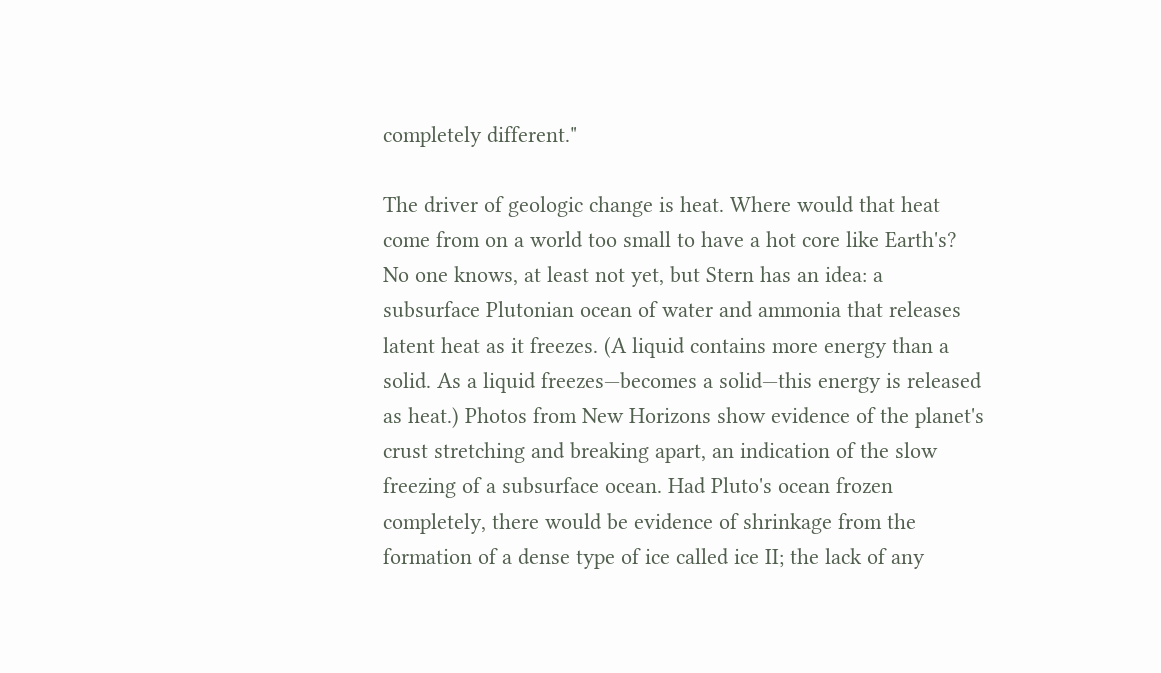completely different."

The driver of geologic change is heat. Where would that heat come from on a world too small to have a hot core like Earth's? No one knows, at least not yet, but Stern has an idea: a subsurface Plutonian ocean of water and ammonia that releases latent heat as it freezes. (A liquid contains more energy than a solid. As a liquid freezes—becomes a solid—this energy is released as heat.) Photos from New Horizons show evidence of the planet's crust stretching and breaking apart, an indication of the slow freezing of a subsurface ocean. Had Pluto's ocean frozen completely, there would be evidence of shrinkage from the formation of a dense type of ice called ice II; the lack of any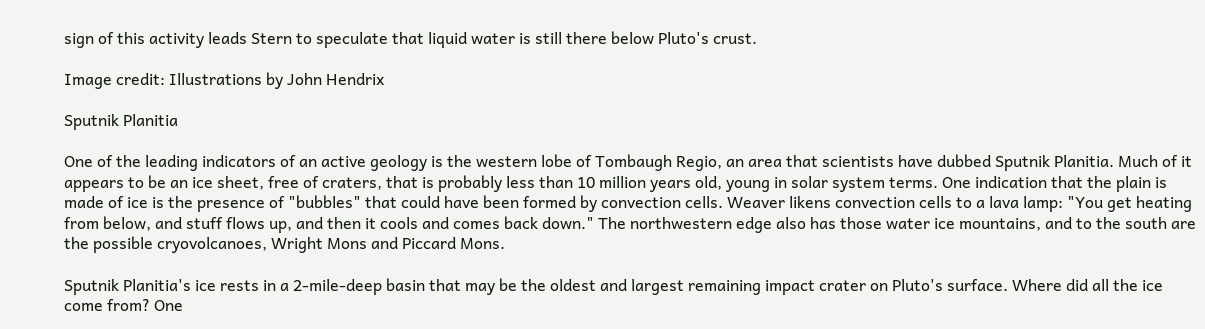sign of this activity leads Stern to speculate that liquid water is still there below Pluto's crust.

Image credit: Illustrations by John Hendrix

Sputnik Planitia

One of the leading indicators of an active geology is the western lobe of Tombaugh Regio, an area that scientists have dubbed Sputnik Planitia. Much of it appears to be an ice sheet, free of craters, that is probably less than 10 million years old, young in solar system terms. One indication that the plain is made of ice is the presence of "bubbles" that could have been formed by convection cells. Weaver likens convection cells to a lava lamp: "You get heating from below, and stuff flows up, and then it cools and comes back down." The northwestern edge also has those water ice mountains, and to the south are the possible cryovolcanoes, Wright Mons and Piccard Mons.

Sputnik Planitia's ice rests in a 2-mile-deep basin that may be the oldest and largest remaining impact crater on Pluto's surface. Where did all the ice come from? One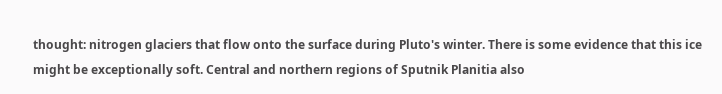thought: nitrogen glaciers that flow onto the surface during Pluto's winter. There is some evidence that this ice might be exceptionally soft. Central and northern regions of Sputnik Planitia also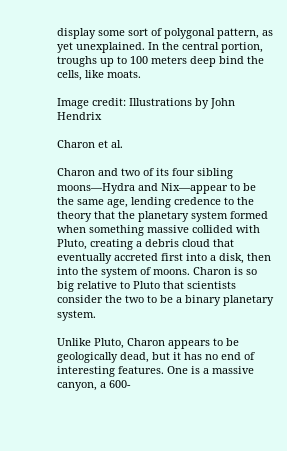display some sort of polygonal pattern, as yet unexplained. In the central portion, troughs up to 100 meters deep bind the cells, like moats.

Image credit: Illustrations by John Hendrix

Charon et al.

Charon and two of its four sibling moons—Hydra and Nix—appear to be the same age, lending credence to the theory that the planetary system formed when something massive collided with Pluto, creating a debris cloud that eventually accreted first into a disk, then into the system of moons. Charon is so big relative to Pluto that scientists consider the two to be a binary planetary system.

Unlike Pluto, Charon appears to be geologically dead, but it has no end of interesting features. One is a massive canyon, a 600-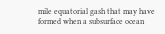mile equatorial gash that may have formed when a subsurface ocean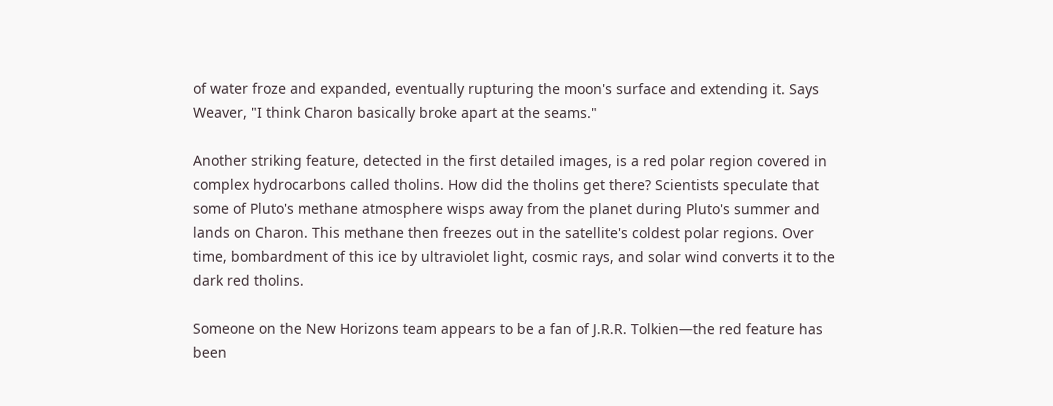of water froze and expanded, eventually rupturing the moon's surface and extending it. Says Weaver, "I think Charon basically broke apart at the seams."

Another striking feature, detected in the first detailed images, is a red polar region covered in complex hydrocarbons called tholins. How did the tholins get there? Scientists speculate that some of Pluto's methane atmosphere wisps away from the planet during Pluto's summer and lands on Charon. This methane then freezes out in the satellite's coldest polar regions. Over time, bombardment of this ice by ultraviolet light, cosmic rays, and solar wind converts it to the dark red tholins.

Someone on the New Horizons team appears to be a fan of J.R.R. Tolkien—the red feature has been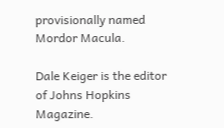provisionally named Mordor Macula.

Dale Keiger is the editor of Johns Hopkins Magazine.